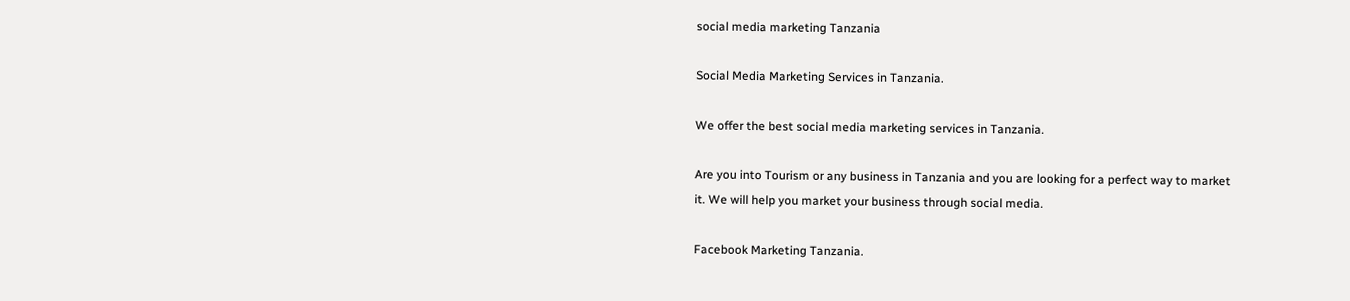social media marketing Tanzania

Social Media Marketing Services in Tanzania.

We offer the best social media marketing services in Tanzania.

Are you into Tourism or any business in Tanzania and you are looking for a perfect way to market it. We will help you market your business through social media.

Facebook Marketing Tanzania.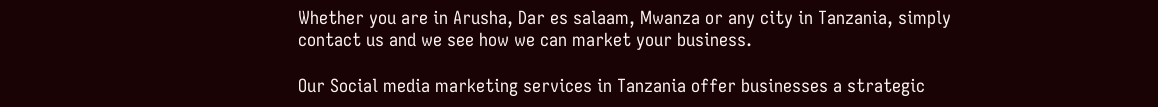Whether you are in Arusha, Dar es salaam, Mwanza or any city in Tanzania, simply contact us and we see how we can market your business.

Our Social media marketing services in Tanzania offer businesses a strategic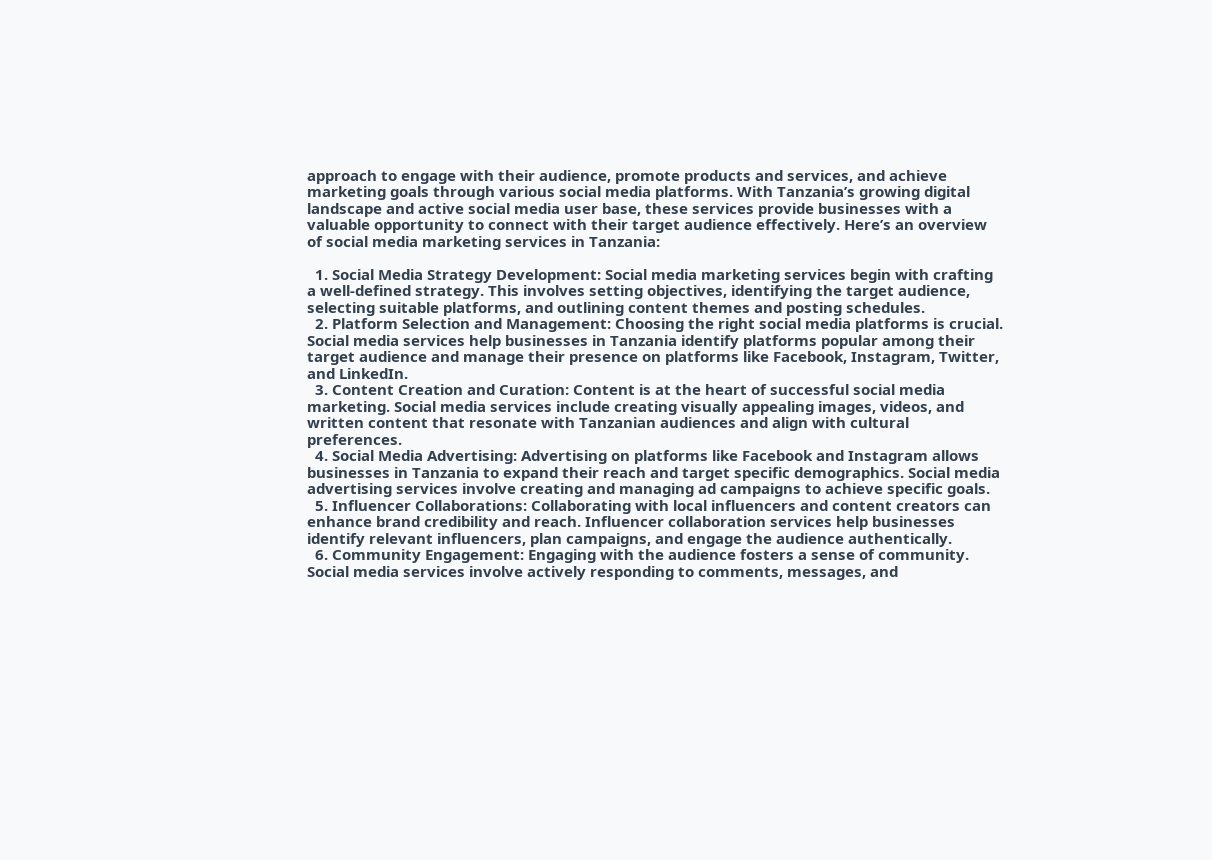approach to engage with their audience, promote products and services, and achieve marketing goals through various social media platforms. With Tanzania’s growing digital landscape and active social media user base, these services provide businesses with a valuable opportunity to connect with their target audience effectively. Here’s an overview of social media marketing services in Tanzania:

  1. Social Media Strategy Development: Social media marketing services begin with crafting a well-defined strategy. This involves setting objectives, identifying the target audience, selecting suitable platforms, and outlining content themes and posting schedules.
  2. Platform Selection and Management: Choosing the right social media platforms is crucial. Social media services help businesses in Tanzania identify platforms popular among their target audience and manage their presence on platforms like Facebook, Instagram, Twitter, and LinkedIn.
  3. Content Creation and Curation: Content is at the heart of successful social media marketing. Social media services include creating visually appealing images, videos, and written content that resonate with Tanzanian audiences and align with cultural preferences.
  4. Social Media Advertising: Advertising on platforms like Facebook and Instagram allows businesses in Tanzania to expand their reach and target specific demographics. Social media advertising services involve creating and managing ad campaigns to achieve specific goals.
  5. Influencer Collaborations: Collaborating with local influencers and content creators can enhance brand credibility and reach. Influencer collaboration services help businesses identify relevant influencers, plan campaigns, and engage the audience authentically.
  6. Community Engagement: Engaging with the audience fosters a sense of community. Social media services involve actively responding to comments, messages, and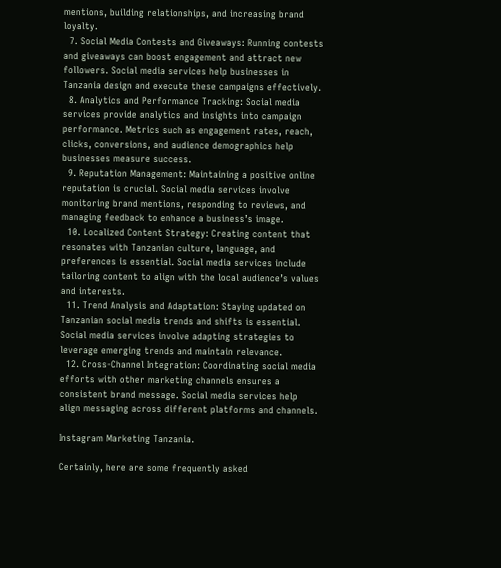mentions, building relationships, and increasing brand loyalty.
  7. Social Media Contests and Giveaways: Running contests and giveaways can boost engagement and attract new followers. Social media services help businesses in Tanzania design and execute these campaigns effectively.
  8. Analytics and Performance Tracking: Social media services provide analytics and insights into campaign performance. Metrics such as engagement rates, reach, clicks, conversions, and audience demographics help businesses measure success.
  9. Reputation Management: Maintaining a positive online reputation is crucial. Social media services involve monitoring brand mentions, responding to reviews, and managing feedback to enhance a business’s image.
  10. Localized Content Strategy: Creating content that resonates with Tanzanian culture, language, and preferences is essential. Social media services include tailoring content to align with the local audience’s values and interests.
  11. Trend Analysis and Adaptation: Staying updated on Tanzanian social media trends and shifts is essential. Social media services involve adapting strategies to leverage emerging trends and maintain relevance.
  12. Cross-Channel Integration: Coordinating social media efforts with other marketing channels ensures a consistent brand message. Social media services help align messaging across different platforms and channels.

Instagram Marketing Tanzania.

Certainly, here are some frequently asked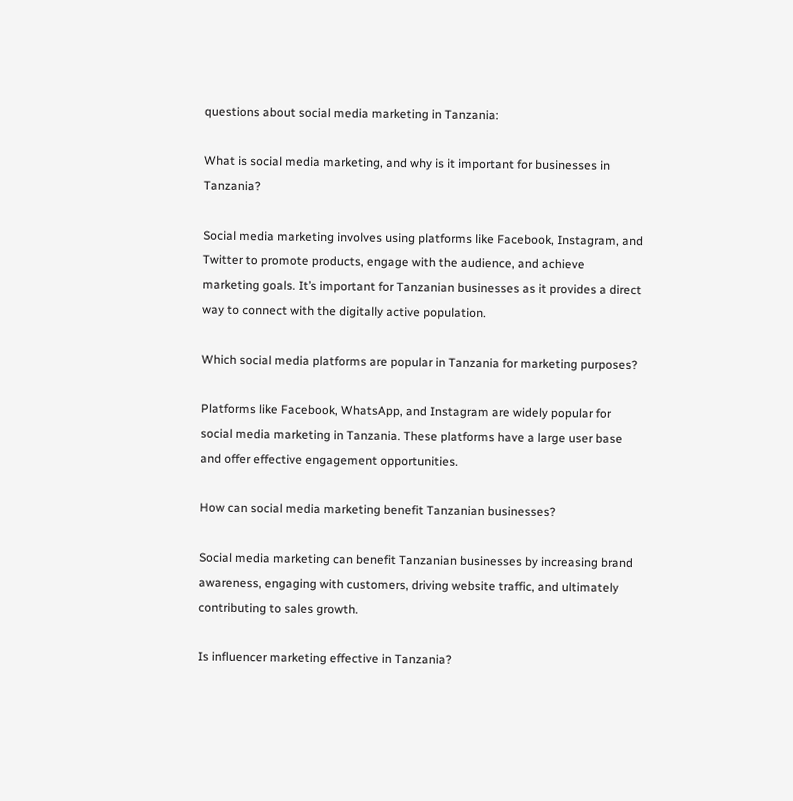questions about social media marketing in Tanzania:

What is social media marketing, and why is it important for businesses in Tanzania?

Social media marketing involves using platforms like Facebook, Instagram, and Twitter to promote products, engage with the audience, and achieve marketing goals. It’s important for Tanzanian businesses as it provides a direct way to connect with the digitally active population.

Which social media platforms are popular in Tanzania for marketing purposes?

Platforms like Facebook, WhatsApp, and Instagram are widely popular for social media marketing in Tanzania. These platforms have a large user base and offer effective engagement opportunities.

How can social media marketing benefit Tanzanian businesses?

Social media marketing can benefit Tanzanian businesses by increasing brand awareness, engaging with customers, driving website traffic, and ultimately contributing to sales growth.

Is influencer marketing effective in Tanzania?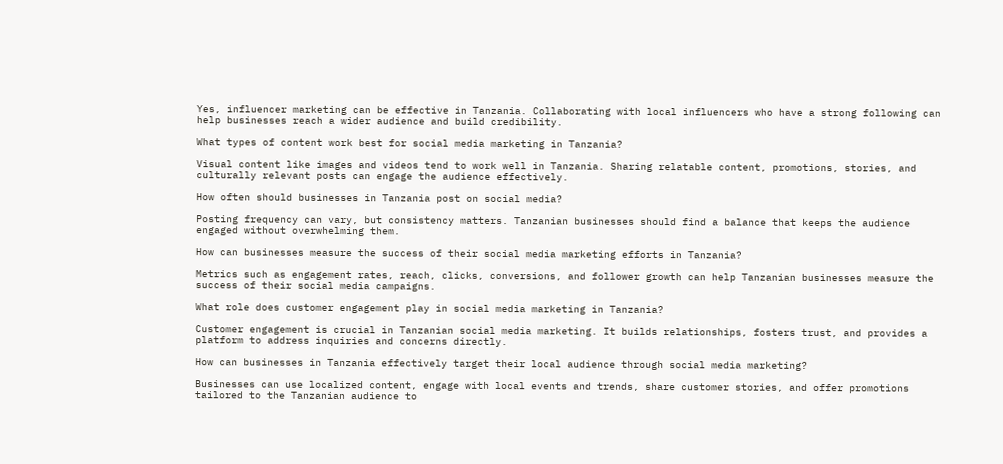Yes, influencer marketing can be effective in Tanzania. Collaborating with local influencers who have a strong following can help businesses reach a wider audience and build credibility.

What types of content work best for social media marketing in Tanzania?

Visual content like images and videos tend to work well in Tanzania. Sharing relatable content, promotions, stories, and culturally relevant posts can engage the audience effectively.

How often should businesses in Tanzania post on social media?

Posting frequency can vary, but consistency matters. Tanzanian businesses should find a balance that keeps the audience engaged without overwhelming them.

How can businesses measure the success of their social media marketing efforts in Tanzania?

Metrics such as engagement rates, reach, clicks, conversions, and follower growth can help Tanzanian businesses measure the success of their social media campaigns.

What role does customer engagement play in social media marketing in Tanzania?

Customer engagement is crucial in Tanzanian social media marketing. It builds relationships, fosters trust, and provides a platform to address inquiries and concerns directly.

How can businesses in Tanzania effectively target their local audience through social media marketing?

Businesses can use localized content, engage with local events and trends, share customer stories, and offer promotions tailored to the Tanzanian audience to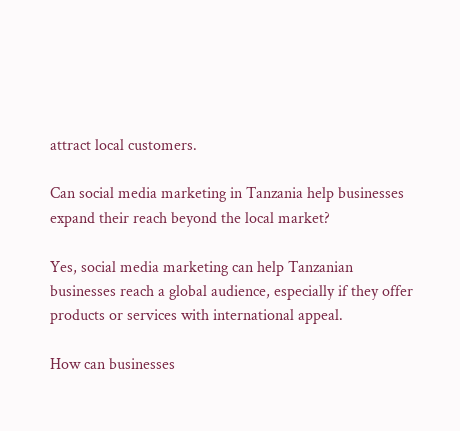attract local customers.

Can social media marketing in Tanzania help businesses expand their reach beyond the local market?

Yes, social media marketing can help Tanzanian businesses reach a global audience, especially if they offer products or services with international appeal.

How can businesses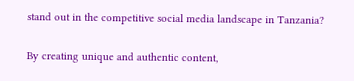stand out in the competitive social media landscape in Tanzania?

By creating unique and authentic content,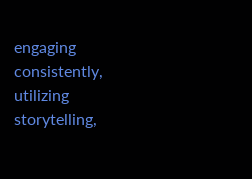engaging consistently, utilizing storytelling,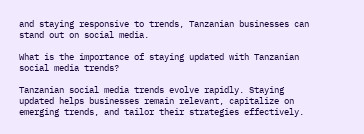and staying responsive to trends, Tanzanian businesses can stand out on social media.

What is the importance of staying updated with Tanzanian social media trends?

Tanzanian social media trends evolve rapidly. Staying updated helps businesses remain relevant, capitalize on emerging trends, and tailor their strategies effectively.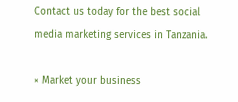Contact us today for the best social media marketing services in Tanzania.

× Market your business